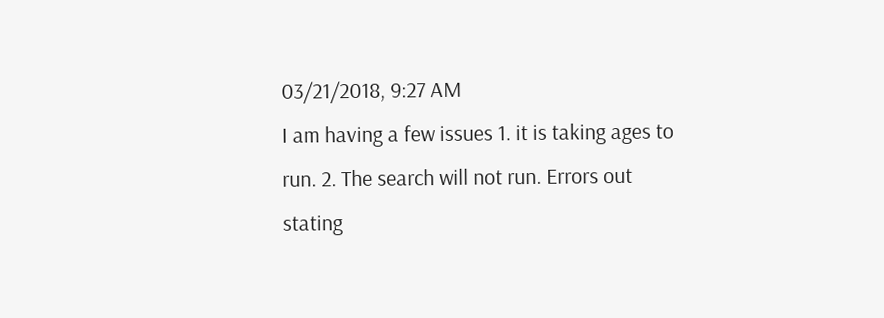03/21/2018, 9:27 AM
I am having a few issues 1. it is taking ages to run. 2. The search will not run. Errors out stating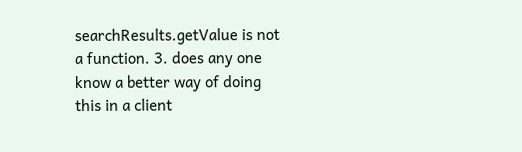searchResults.getValue is not a function. 3. does any one know a better way of doing this in a client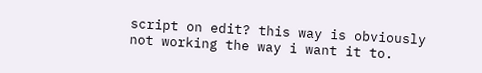script on edit? this way is obviously not working the way i want it to.